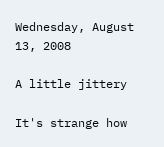Wednesday, August 13, 2008

A little jittery

It's strange how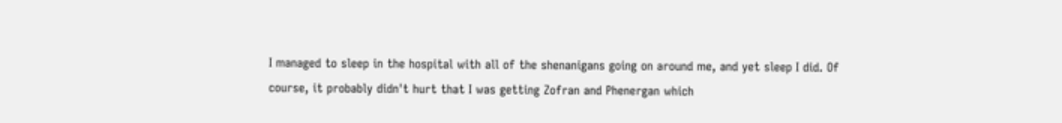I managed to sleep in the hospital with all of the shenanigans going on around me, and yet sleep I did. Of course, it probably didn't hurt that I was getting Zofran and Phenergan which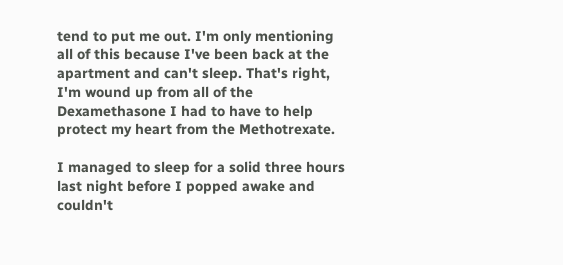tend to put me out. I'm only mentioning all of this because I've been back at the apartment and can't sleep. That's right, I'm wound up from all of the Dexamethasone I had to have to help protect my heart from the Methotrexate.

I managed to sleep for a solid three hours last night before I popped awake and couldn't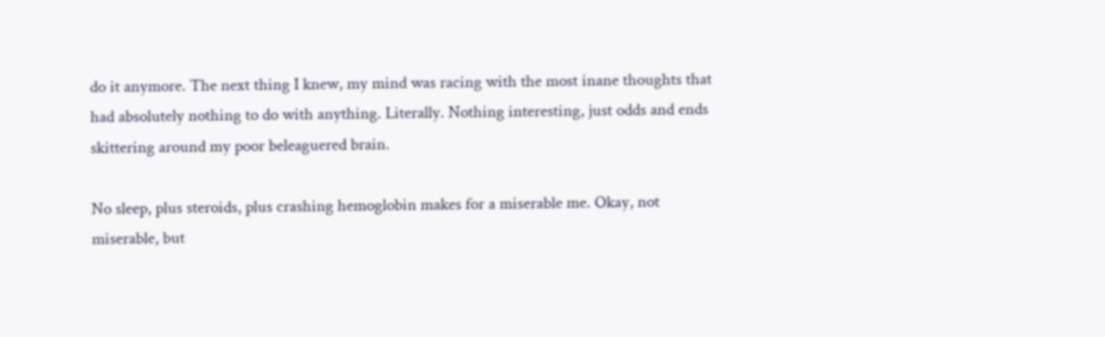do it anymore. The next thing I knew, my mind was racing with the most inane thoughts that had absolutely nothing to do with anything. Literally. Nothing interesting, just odds and ends skittering around my poor beleaguered brain.

No sleep, plus steroids, plus crashing hemoglobin makes for a miserable me. Okay, not miserable, but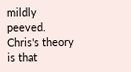mildly peeved. Chris's theory is that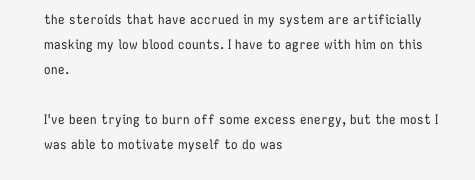the steroids that have accrued in my system are artificially masking my low blood counts. I have to agree with him on this one.

I've been trying to burn off some excess energy, but the most I was able to motivate myself to do was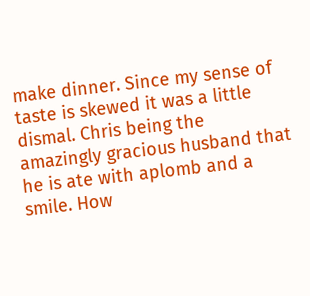make dinner. Since my sense of taste is skewed it was a little dismal. Chris being the amazingly gracious husband that he is ate with aplomb and a smile. How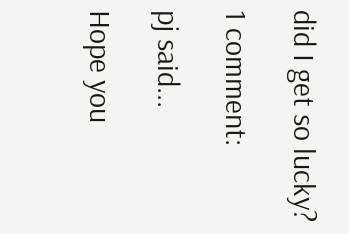did I get so lucky?

1 comment:

pj said...

Hope you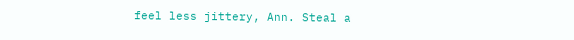feel less jittery, Ann. Steal a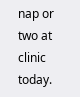nap or two at clinic today.